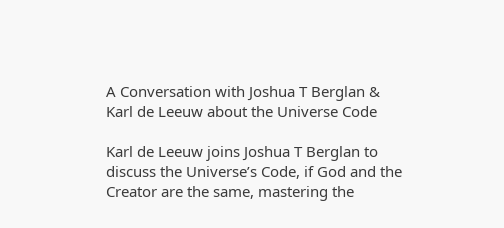A Conversation with Joshua T Berglan & Karl de Leeuw about the Universe Code

Karl de Leeuw joins Joshua T Berglan to discuss the Universe’s Code, if God and the Creator are the same, mastering the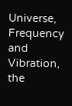Universe, Frequency and Vibration, the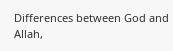Differences between God and Allah,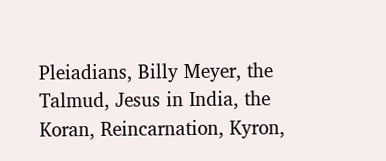Pleiadians, Billy Meyer, the Talmud, Jesus in India, the Koran, Reincarnation, Kyron,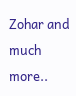Zohar and much more..